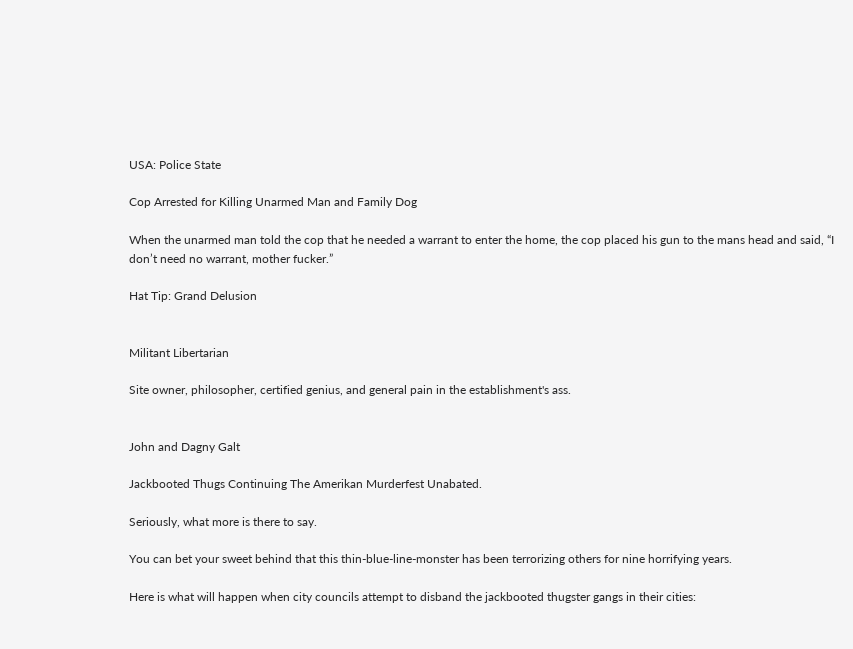USA: Police State

Cop Arrested for Killing Unarmed Man and Family Dog

When the unarmed man told the cop that he needed a warrant to enter the home, the cop placed his gun to the mans head and said, “I don’t need no warrant, mother fucker.”

Hat Tip: Grand Delusion


Militant Libertarian

Site owner, philosopher, certified genius, and general pain in the establishment's ass.


John and Dagny Galt

Jackbooted Thugs Continuing The Amerikan Murderfest Unabated.

Seriously, what more is there to say.

You can bet your sweet behind that this thin-blue-line-monster has been terrorizing others for nine horrifying years.

Here is what will happen when city councils attempt to disband the jackbooted thugster gangs in their cities: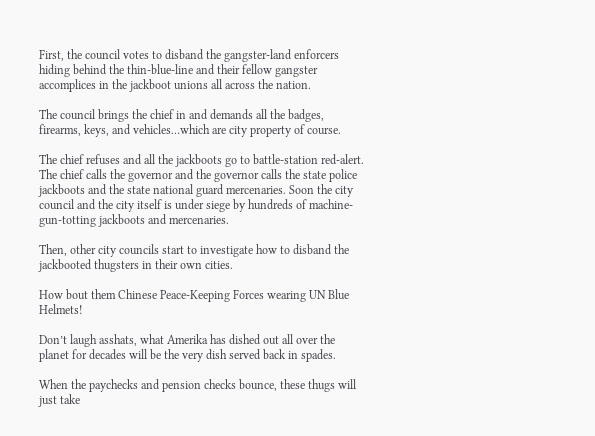First, the council votes to disband the gangster-land enforcers hiding behind the thin-blue-line and their fellow gangster accomplices in the jackboot unions all across the nation.

The council brings the chief in and demands all the badges, firearms, keys, and vehicles…which are city property of course.

The chief refuses and all the jackboots go to battle-station red-alert. The chief calls the governor and the governor calls the state police jackboots and the state national guard mercenaries. Soon the city council and the city itself is under siege by hundreds of machine-gun-totting jackboots and mercenaries.

Then, other city councils start to investigate how to disband the jackbooted thugsters in their own cities.

How bout them Chinese Peace-Keeping Forces wearing UN Blue Helmets!

Don’t laugh asshats, what Amerika has dished out all over the planet for decades will be the very dish served back in spades.

When the paychecks and pension checks bounce, these thugs will just take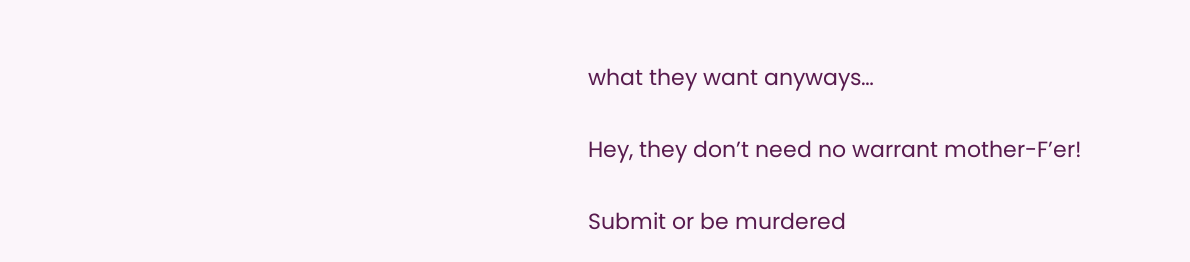what they want anyways…

Hey, they don’t need no warrant mother-F’er!

Submit or be murdered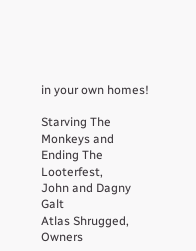in your own homes!

Starving The Monkeys and Ending The Looterfest,
John and Dagny Galt
Atlas Shrugged, Owners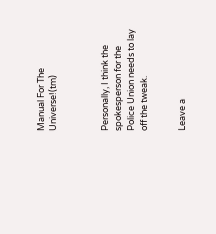Manual For The Universe!(tm)



Personally, I think the spokesperson for the Police Union needs to lay off the tweak.


Leave a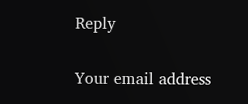Reply

Your email address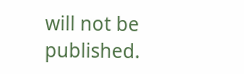will not be published.